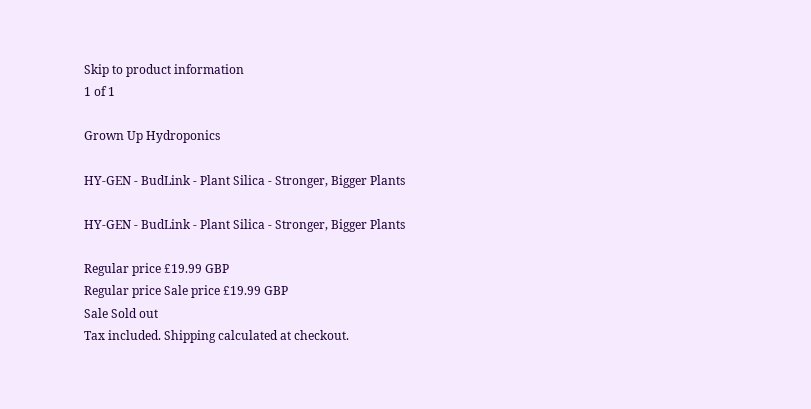Skip to product information
1 of 1

Grown Up Hydroponics

HY-GEN - BudLink - Plant Silica - Stronger, Bigger Plants

HY-GEN - BudLink - Plant Silica - Stronger, Bigger Plants

Regular price £19.99 GBP
Regular price Sale price £19.99 GBP
Sale Sold out
Tax included. Shipping calculated at checkout.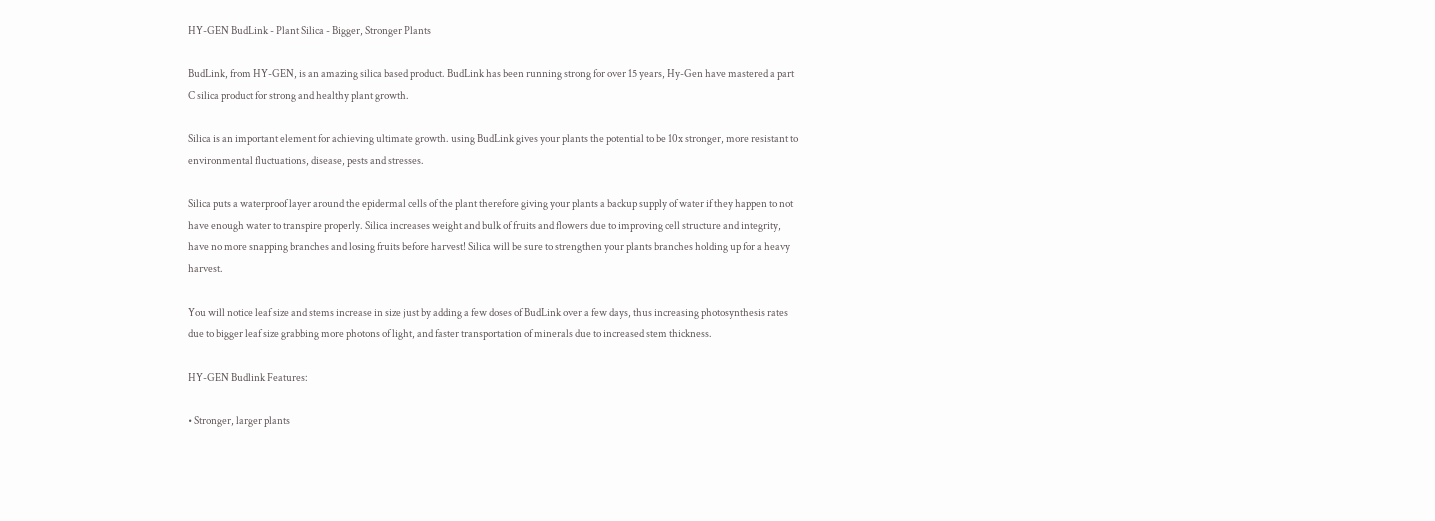HY-GEN BudLink - Plant Silica - Bigger, Stronger Plants

BudLink, from HY-GEN, is an amazing silica based product. BudLink has been running strong for over 15 years, Hy-Gen have mastered a part C silica product for strong and healthy plant growth.

Silica is an important element for achieving ultimate growth. using BudLink gives your plants the potential to be 10x stronger, more resistant to environmental fluctuations, disease, pests and stresses.

Silica puts a waterproof layer around the epidermal cells of the plant therefore giving your plants a backup supply of water if they happen to not have enough water to transpire properly. Silica increases weight and bulk of fruits and flowers due to improving cell structure and integrity, have no more snapping branches and losing fruits before harvest! Silica will be sure to strengthen your plants branches holding up for a heavy harvest.

You will notice leaf size and stems increase in size just by adding a few doses of BudLink over a few days, thus increasing photosynthesis rates due to bigger leaf size grabbing more photons of light, and faster transportation of minerals due to increased stem thickness.

HY-GEN Budlink Features:

• Stronger, larger plants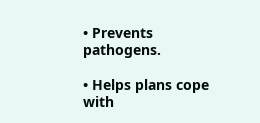• Prevents pathogens.

• Helps plans cope with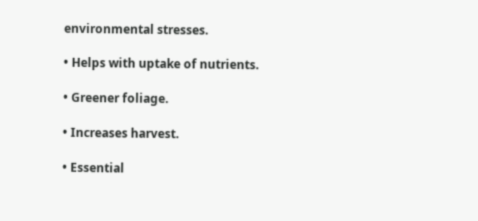environmental stresses.

• Helps with uptake of nutrients.

• Greener foliage.

• Increases harvest.

• Essential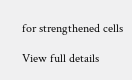for strengthened cells

View full details